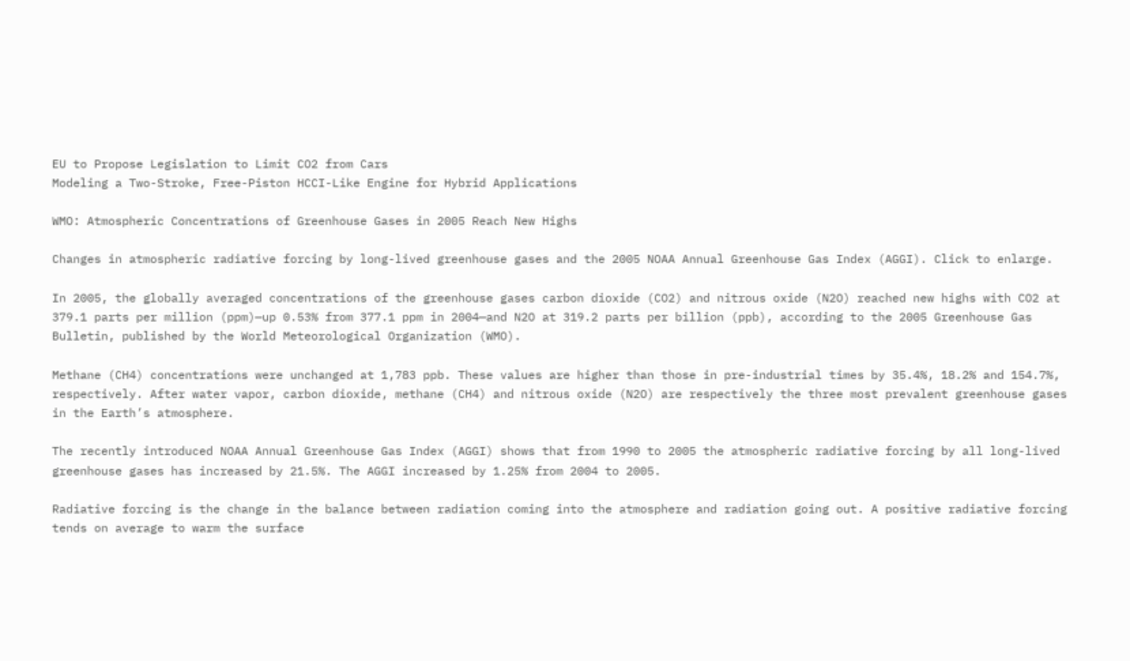EU to Propose Legislation to Limit CO2 from Cars
Modeling a Two-Stroke, Free-Piston HCCI-Like Engine for Hybrid Applications

WMO: Atmospheric Concentrations of Greenhouse Gases in 2005 Reach New Highs

Changes in atmospheric radiative forcing by long-lived greenhouse gases and the 2005 NOAA Annual Greenhouse Gas Index (AGGI). Click to enlarge.

In 2005, the globally averaged concentrations of the greenhouse gases carbon dioxide (CO2) and nitrous oxide (N2O) reached new highs with CO2 at 379.1 parts per million (ppm)—up 0.53% from 377.1 ppm in 2004—and N2O at 319.2 parts per billion (ppb), according to the 2005 Greenhouse Gas Bulletin, published by the World Meteorological Organization (WMO).

Methane (CH4) concentrations were unchanged at 1,783 ppb. These values are higher than those in pre-industrial times by 35.4%, 18.2% and 154.7%, respectively. After water vapor, carbon dioxide, methane (CH4) and nitrous oxide (N2O) are respectively the three most prevalent greenhouse gases in the Earth’s atmosphere.

The recently introduced NOAA Annual Greenhouse Gas Index (AGGI) shows that from 1990 to 2005 the atmospheric radiative forcing by all long-lived greenhouse gases has increased by 21.5%. The AGGI increased by 1.25% from 2004 to 2005.

Radiative forcing is the change in the balance between radiation coming into the atmosphere and radiation going out. A positive radiative forcing tends on average to warm the surface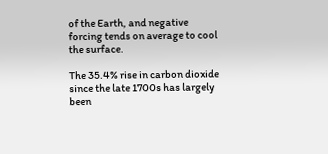of the Earth, and negative forcing tends on average to cool the surface.

The 35.4% rise in carbon dioxide since the late 1700s has largely been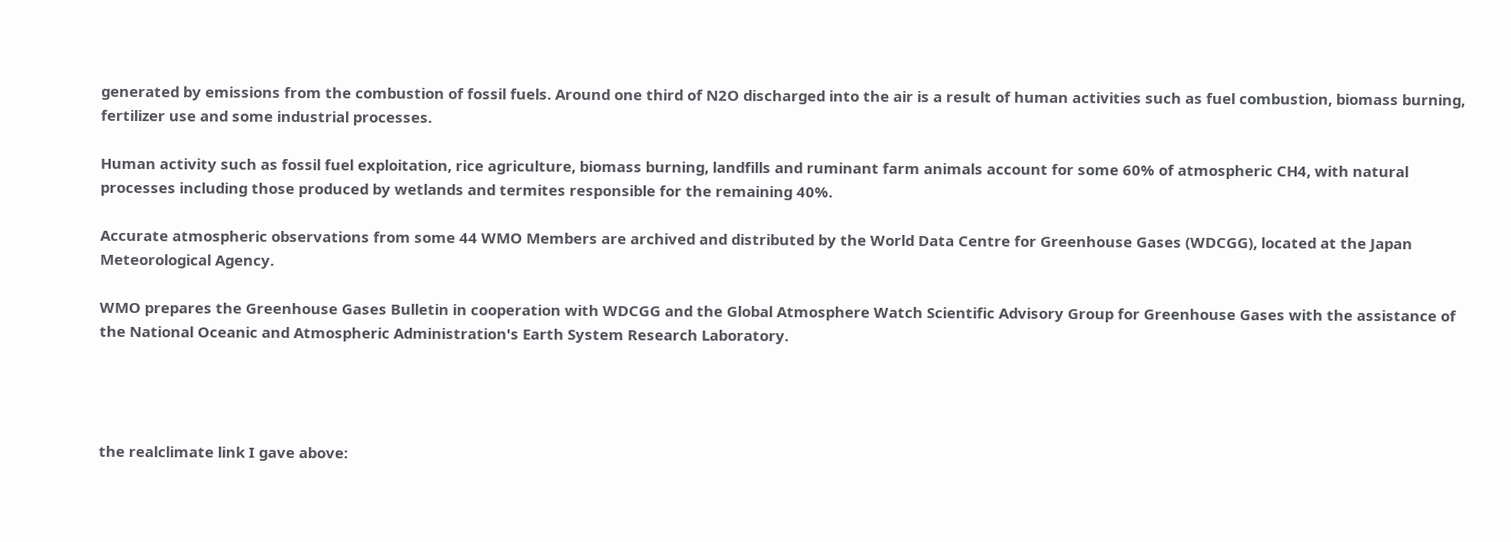generated by emissions from the combustion of fossil fuels. Around one third of N2O discharged into the air is a result of human activities such as fuel combustion, biomass burning, fertilizer use and some industrial processes.

Human activity such as fossil fuel exploitation, rice agriculture, biomass burning, landfills and ruminant farm animals account for some 60% of atmospheric CH4, with natural processes including those produced by wetlands and termites responsible for the remaining 40%.

Accurate atmospheric observations from some 44 WMO Members are archived and distributed by the World Data Centre for Greenhouse Gases (WDCGG), located at the Japan Meteorological Agency.

WMO prepares the Greenhouse Gases Bulletin in cooperation with WDCGG and the Global Atmosphere Watch Scientific Advisory Group for Greenhouse Gases with the assistance of the National Oceanic and Atmospheric Administration's Earth System Research Laboratory.




the realclimate link I gave above: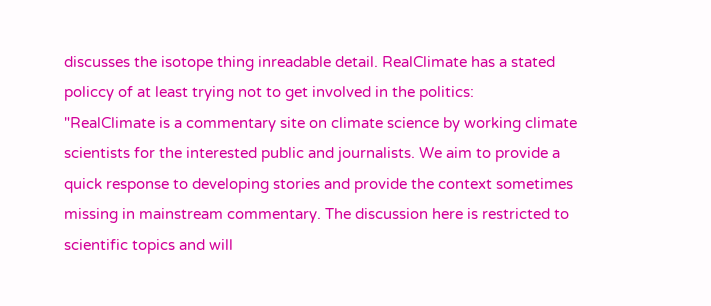discusses the isotope thing inreadable detail. RealClimate has a stated policcy of at least trying not to get involved in the politics:
"RealClimate is a commentary site on climate science by working climate scientists for the interested public and journalists. We aim to provide a quick response to developing stories and provide the context sometimes missing in mainstream commentary. The discussion here is restricted to scientific topics and will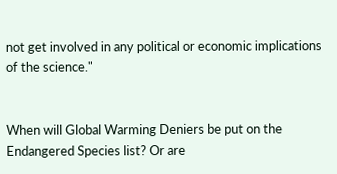not get involved in any political or economic implications of the science."


When will Global Warming Deniers be put on the Endangered Species list? Or are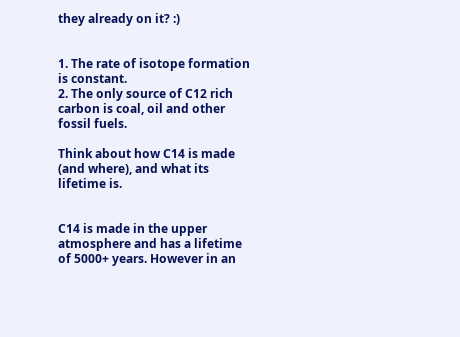they already on it? :)


1. The rate of isotope formation is constant.
2. The only source of C12 rich carbon is coal, oil and other fossil fuels.

Think about how C14 is made (and where), and what its lifetime is.


C14 is made in the upper atmosphere and has a lifetime of 5000+ years. However in an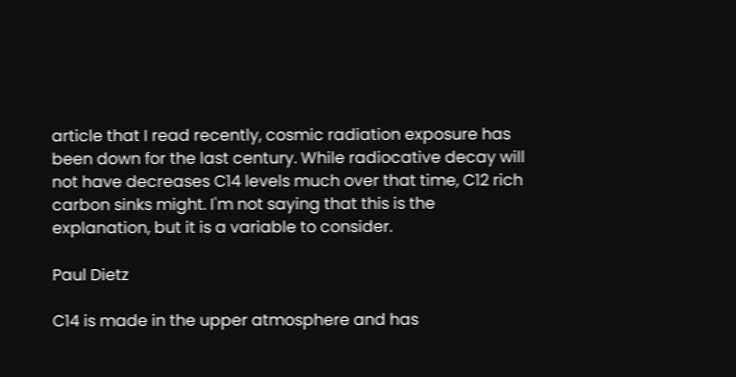article that I read recently, cosmic radiation exposure has been down for the last century. While radiocative decay will not have decreases C14 levels much over that time, C12 rich carbon sinks might. I'm not saying that this is the explanation, but it is a variable to consider.

Paul Dietz

C14 is made in the upper atmosphere and has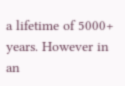a lifetime of 5000+ years. However in an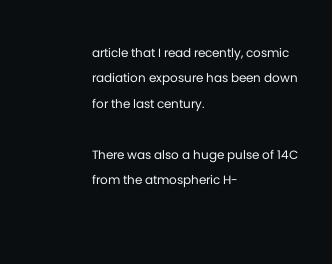article that I read recently, cosmic radiation exposure has been down for the last century.

There was also a huge pulse of 14C from the atmospheric H-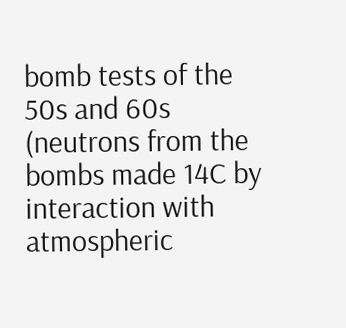bomb tests of the 50s and 60s (neutrons from the bombs made 14C by interaction with atmospheric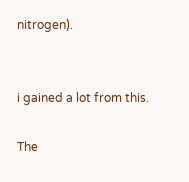nitrogen).


i gained a lot from this.

The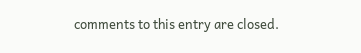comments to this entry are closed.